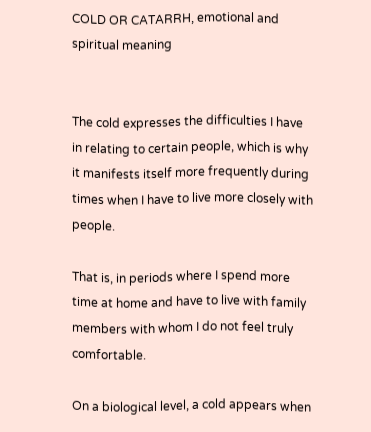COLD OR CATARRH, emotional and spiritual meaning


The cold expresses the difficulties I have in relating to certain people, which is why it manifests itself more frequently during times when I have to live more closely with people.

That is, in periods where I spend more time at home and have to live with family members with whom I do not feel truly comfortable.

On a biological level, a cold appears when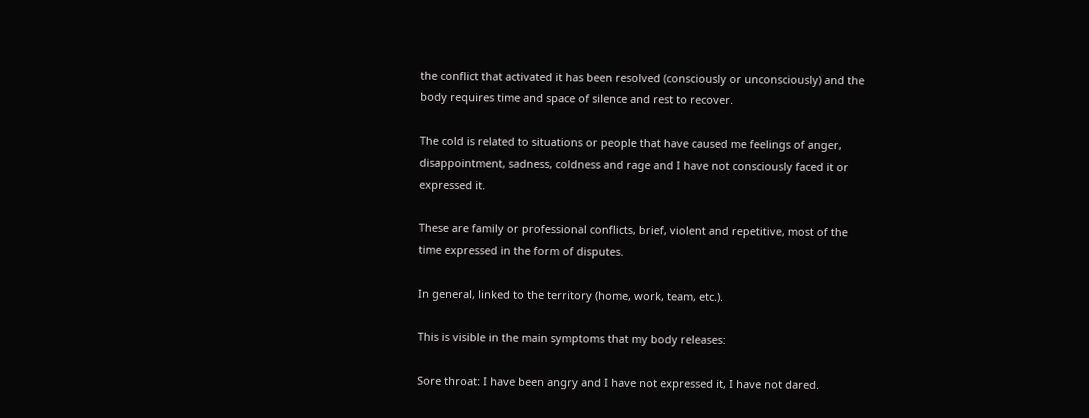the conflict that activated it has been resolved (consciously or unconsciously) and the body requires time and space of silence and rest to recover.

The cold is related to situations or people that have caused me feelings of anger, disappointment, sadness, coldness and rage and I have not consciously faced it or expressed it.

These are family or professional conflicts, brief, violent and repetitive, most of the time expressed in the form of disputes.

In general, linked to the territory (home, work, team, etc.).

This is visible in the main symptoms that my body releases:

Sore throat: I have been angry and I have not expressed it, I have not dared.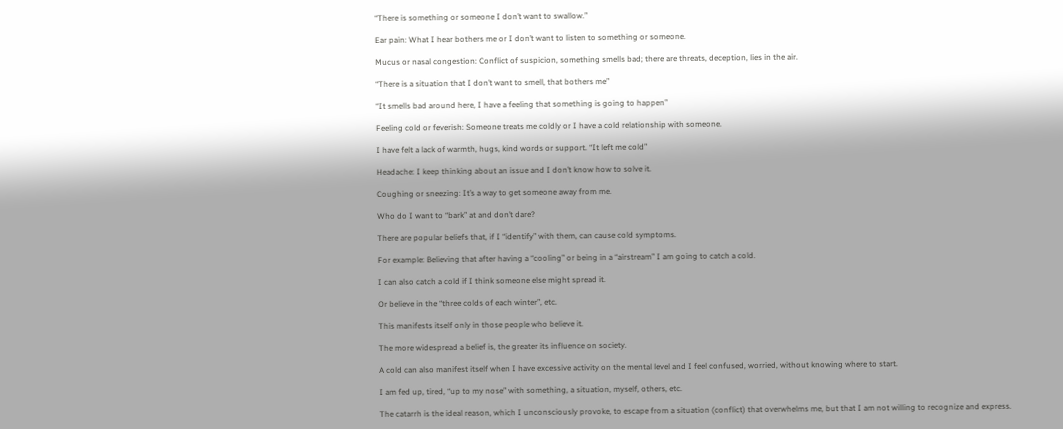“There is something or someone I don’t want to swallow.”

Ear pain: What I hear bothers me or I don’t want to listen to something or someone.

Mucus or nasal congestion: Conflict of suspicion, something smells bad; there are threats, deception, lies in the air.

“There is a situation that I don’t want to smell, that bothers me”

“It smells bad around here, I have a feeling that something is going to happen”

Feeling cold or feverish: Someone treats me coldly or I have a cold relationship with someone.

I have felt a lack of warmth, hugs, kind words or support. “It left me cold”

Headache: I keep thinking about an issue and I don’t know how to solve it.

Coughing or sneezing: It’s a way to get someone away from me.

Who do I want to “bark” at and don’t dare?

There are popular beliefs that, if I “identify” with them, can cause cold symptoms.

For example: Believing that after having a “cooling” or being in a “airstream” I am going to catch a cold.

I can also catch a cold if I think someone else might spread it.

Or believe in the “three colds of each winter”, etc.

This manifests itself only in those people who believe it.

The more widespread a belief is, the greater its influence on society.

A cold can also manifest itself when I have excessive activity on the mental level and I feel confused, worried, without knowing where to start.

I am fed up, tired, “up to my nose” with something, a situation, myself, others, etc.

The catarrh is the ideal reason, which I unconsciously provoke, to escape from a situation (conflict) that overwhelms me, but that I am not willing to recognize and express.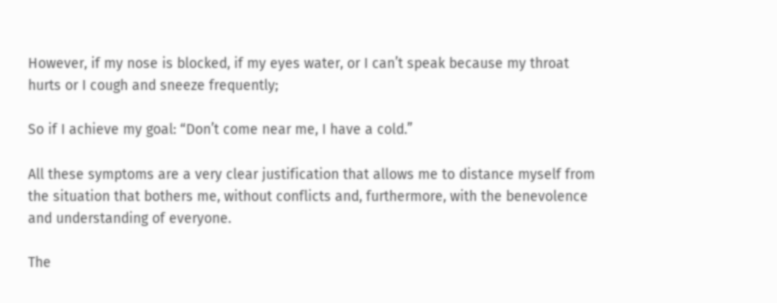However, if my nose is blocked, if my eyes water, or I can’t speak because my throat hurts or I cough and sneeze frequently;

So if I achieve my goal: “Don’t come near me, I have a cold.”

All these symptoms are a very clear justification that allows me to distance myself from the situation that bothers me, without conflicts and, furthermore, with the benevolence and understanding of everyone.

The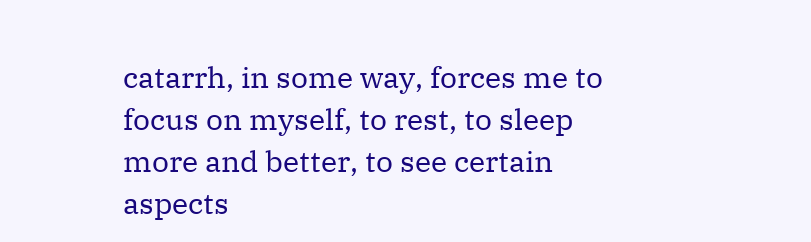catarrh, in some way, forces me to focus on myself, to rest, to sleep more and better, to see certain aspects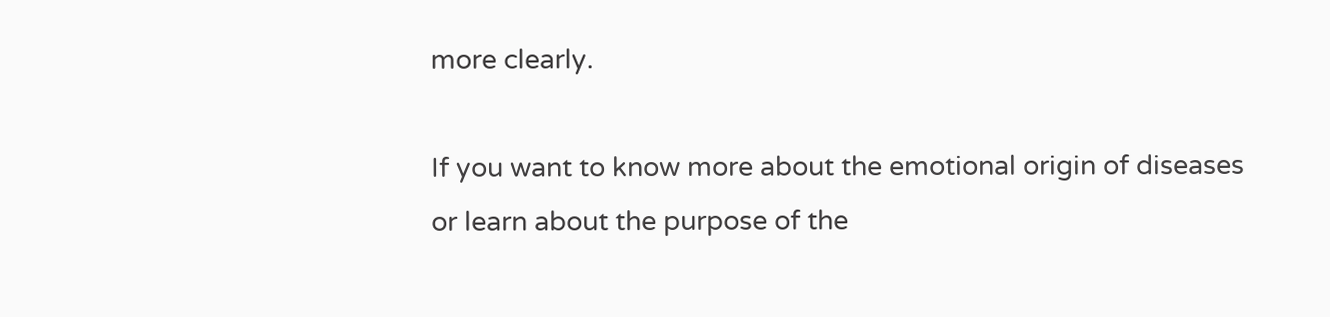more clearly.

If you want to know more about the emotional origin of diseases or learn about the purpose of the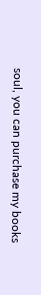soul, you can purchase my books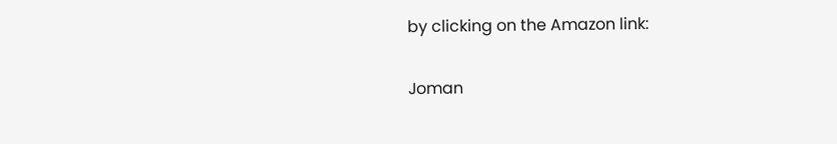by clicking on the Amazon link:

Joman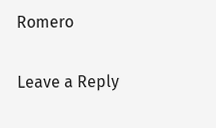Romero

Leave a Reply